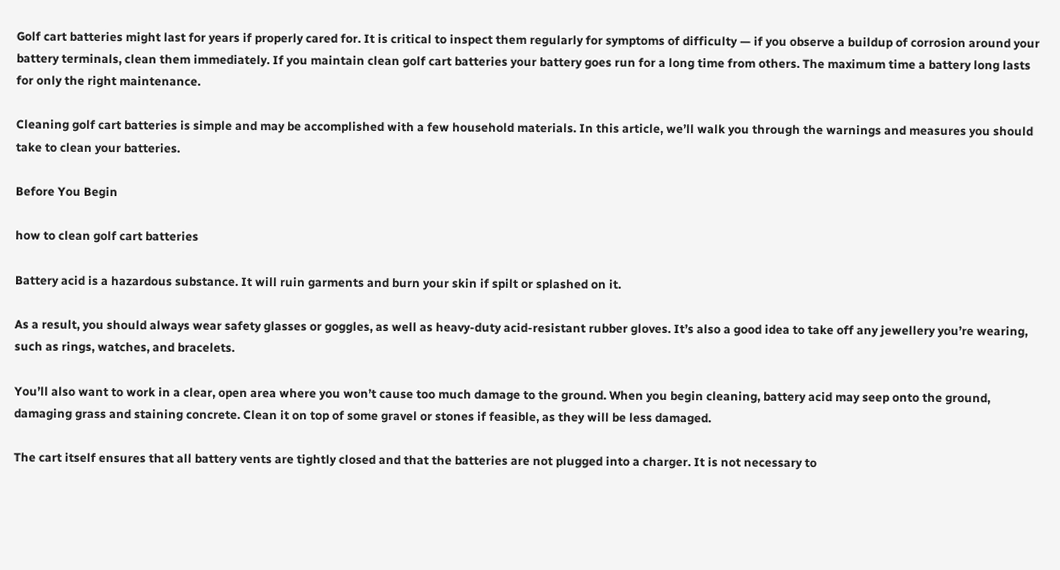Golf cart batteries might last for years if properly cared for. It is critical to inspect them regularly for symptoms of difficulty — if you observe a buildup of corrosion around your battery terminals, clean them immediately. If you maintain clean golf cart batteries your battery goes run for a long time from others. The maximum time a battery long lasts for only the right maintenance.

Cleaning golf cart batteries is simple and may be accomplished with a few household materials. In this article, we’ll walk you through the warnings and measures you should take to clean your batteries.

Before You Begin

how to clean golf cart batteries

Battery acid is a hazardous substance. It will ruin garments and burn your skin if spilt or splashed on it.

As a result, you should always wear safety glasses or goggles, as well as heavy-duty acid-resistant rubber gloves. It’s also a good idea to take off any jewellery you’re wearing, such as rings, watches, and bracelets.

You’ll also want to work in a clear, open area where you won’t cause too much damage to the ground. When you begin cleaning, battery acid may seep onto the ground, damaging grass and staining concrete. Clean it on top of some gravel or stones if feasible, as they will be less damaged.

The cart itself ensures that all battery vents are tightly closed and that the batteries are not plugged into a charger. It is not necessary to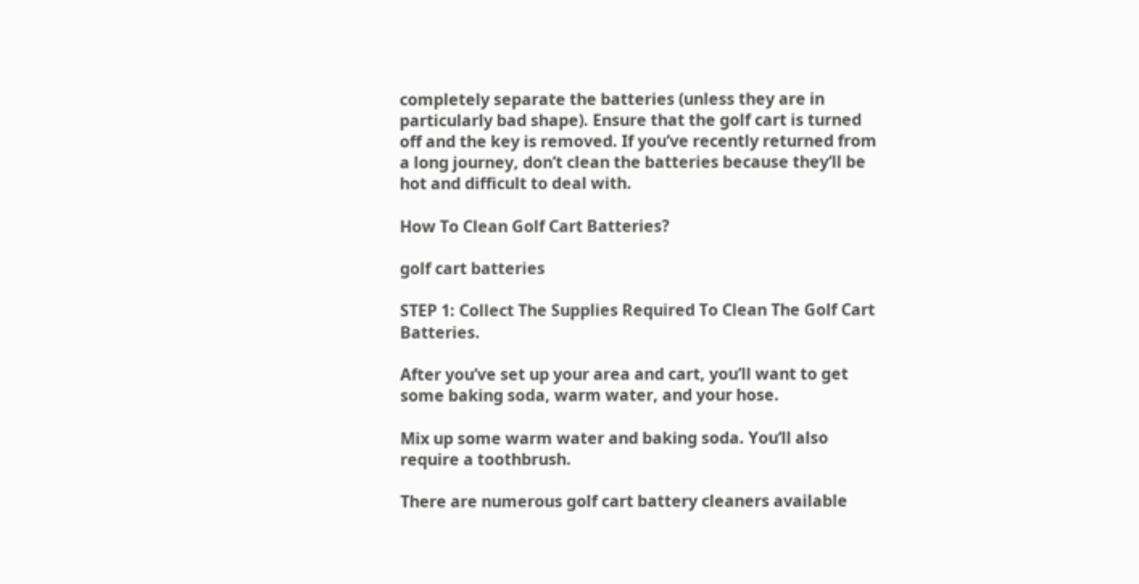completely separate the batteries (unless they are in particularly bad shape). Ensure that the golf cart is turned off and the key is removed. If you’ve recently returned from a long journey, don’t clean the batteries because they’ll be hot and difficult to deal with.

How To Clean Golf Cart Batteries?

golf cart batteries

STEP 1: Collect The Supplies Required To Clean The Golf Cart Batteries.

After you’ve set up your area and cart, you’ll want to get some baking soda, warm water, and your hose.

Mix up some warm water and baking soda. You’ll also require a toothbrush.

There are numerous golf cart battery cleaners available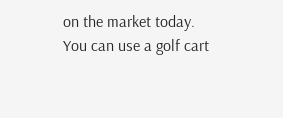on the market today. You can use a golf cart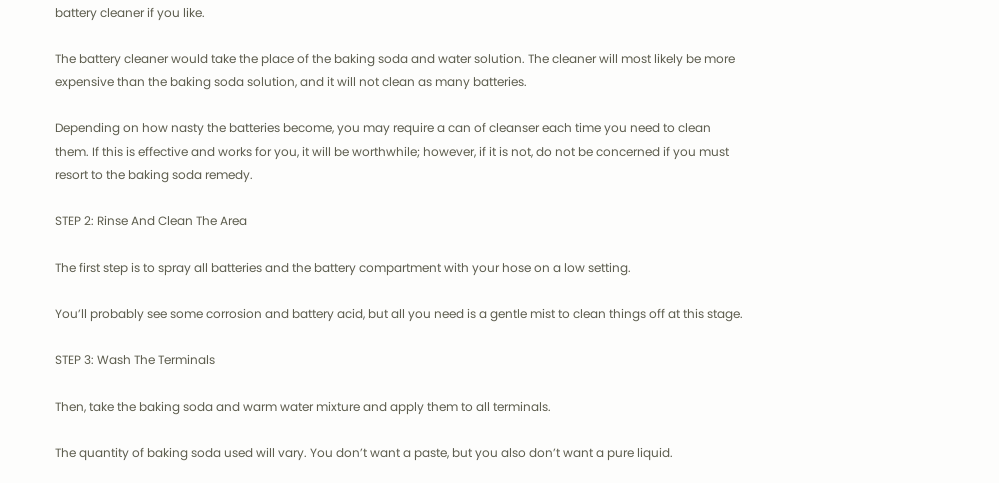battery cleaner if you like.

The battery cleaner would take the place of the baking soda and water solution. The cleaner will most likely be more expensive than the baking soda solution, and it will not clean as many batteries.

Depending on how nasty the batteries become, you may require a can of cleanser each time you need to clean them. If this is effective and works for you, it will be worthwhile; however, if it is not, do not be concerned if you must resort to the baking soda remedy.

STEP 2: Rinse And Clean The Area

The first step is to spray all batteries and the battery compartment with your hose on a low setting.

You’ll probably see some corrosion and battery acid, but all you need is a gentle mist to clean things off at this stage.

STEP 3: Wash The Terminals

Then, take the baking soda and warm water mixture and apply them to all terminals.

The quantity of baking soda used will vary. You don’t want a paste, but you also don’t want a pure liquid.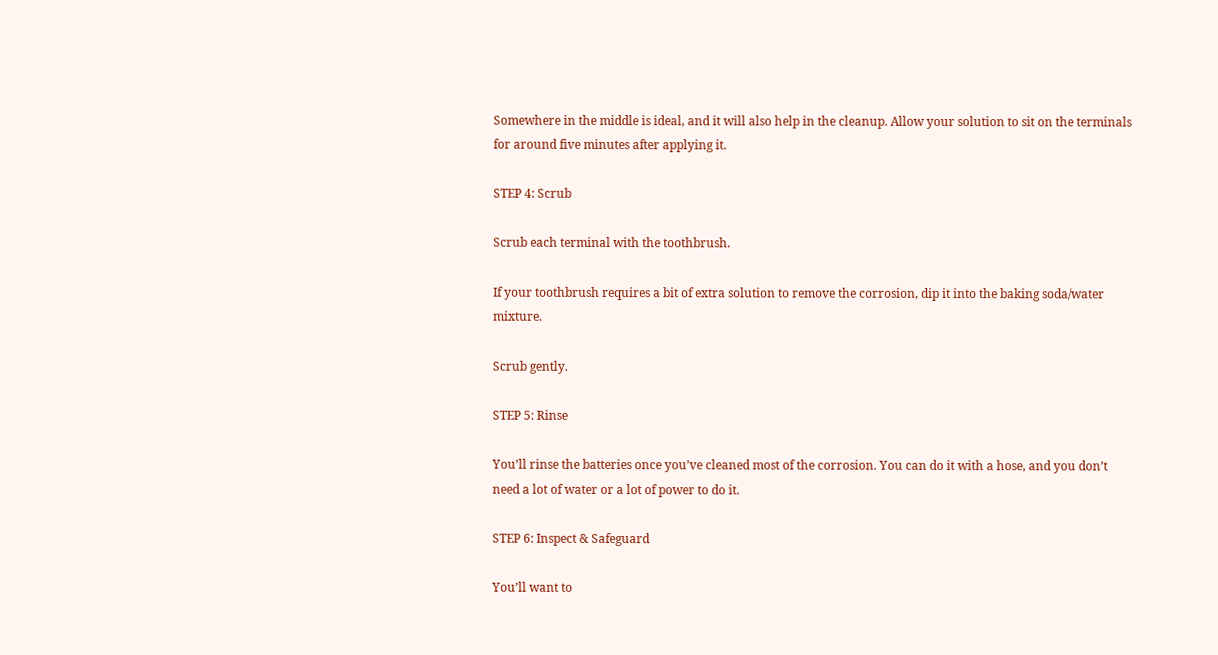Somewhere in the middle is ideal, and it will also help in the cleanup. Allow your solution to sit on the terminals for around five minutes after applying it.

STEP 4: Scrub

Scrub each terminal with the toothbrush.

If your toothbrush requires a bit of extra solution to remove the corrosion, dip it into the baking soda/water mixture.

Scrub gently.

STEP 5: Rinse

You’ll rinse the batteries once you’ve cleaned most of the corrosion. You can do it with a hose, and you don’t need a lot of water or a lot of power to do it.

STEP 6: Inspect & Safeguard

You’ll want to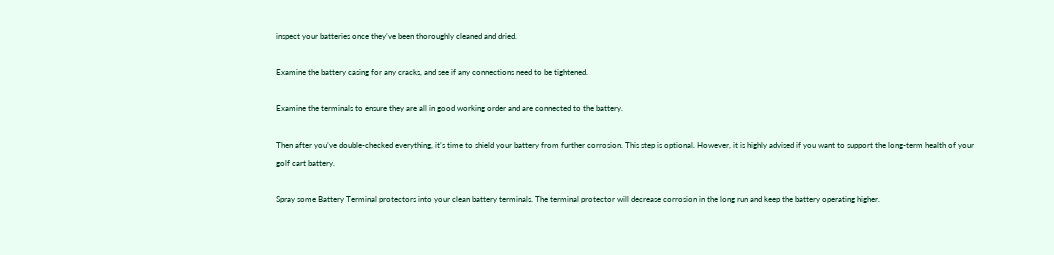inspect your batteries once they’ve been thoroughly cleaned and dried.

Examine the battery casing for any cracks, and see if any connections need to be tightened.

Examine the terminals to ensure they are all in good working order and are connected to the battery.

Then after you’ve double-checked everything, it’s time to shield your battery from further corrosion. This step is optional. However, it is highly advised if you want to support the long-term health of your golf cart battery.

Spray some Battery Terminal protectors into your clean battery terminals. The terminal protector will decrease corrosion in the long run and keep the battery operating higher.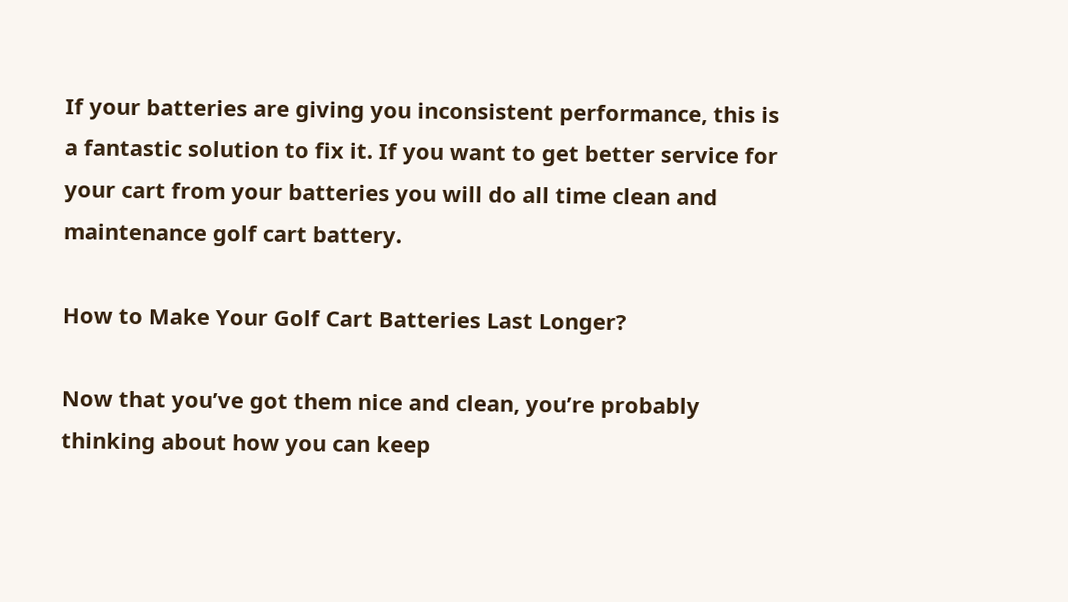If your batteries are giving you inconsistent performance, this is a fantastic solution to fix it. If you want to get better service for your cart from your batteries you will do all time clean and maintenance golf cart battery.

How to Make Your Golf Cart Batteries Last Longer?

Now that you’ve got them nice and clean, you’re probably thinking about how you can keep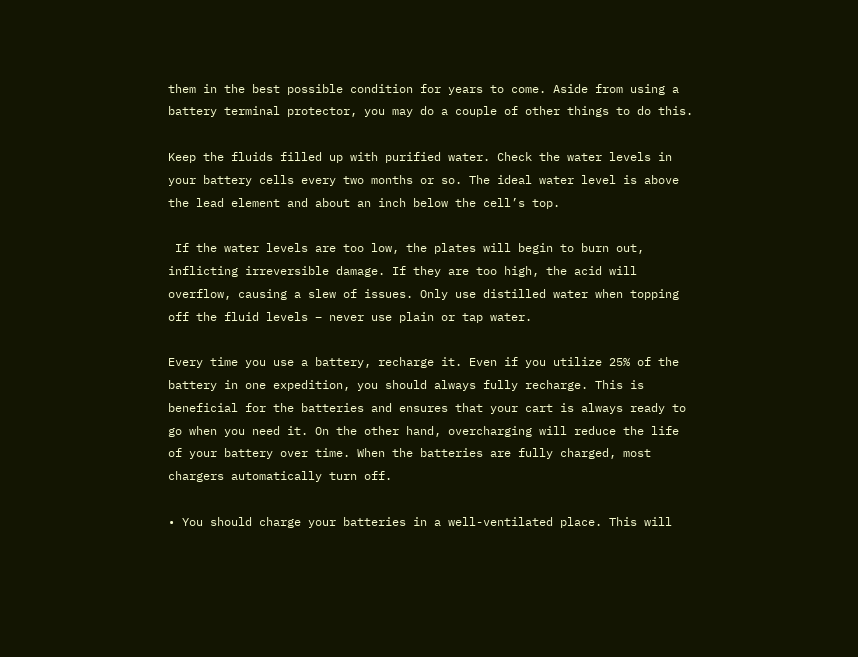them in the best possible condition for years to come. Aside from using a battery terminal protector, you may do a couple of other things to do this.

Keep the fluids filled up with purified water. Check the water levels in your battery cells every two months or so. The ideal water level is above the lead element and about an inch below the cell’s top.

 If the water levels are too low, the plates will begin to burn out, inflicting irreversible damage. If they are too high, the acid will overflow, causing a slew of issues. Only use distilled water when topping off the fluid levels – never use plain or tap water.

Every time you use a battery, recharge it. Even if you utilize 25% of the battery in one expedition, you should always fully recharge. This is beneficial for the batteries and ensures that your cart is always ready to go when you need it. On the other hand, overcharging will reduce the life of your battery over time. When the batteries are fully charged, most chargers automatically turn off.

• You should charge your batteries in a well-ventilated place. This will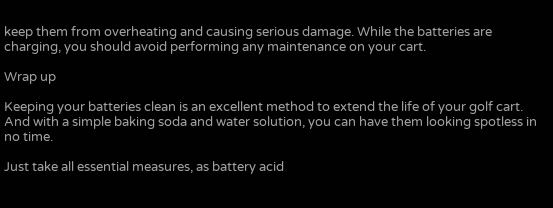keep them from overheating and causing serious damage. While the batteries are charging, you should avoid performing any maintenance on your cart.

Wrap up

Keeping your batteries clean is an excellent method to extend the life of your golf cart. And with a simple baking soda and water solution, you can have them looking spotless in no time.

Just take all essential measures, as battery acid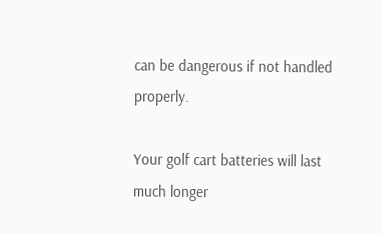can be dangerous if not handled properly.

Your golf cart batteries will last much longer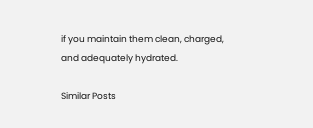if you maintain them clean, charged, and adequately hydrated.

Similar Posts